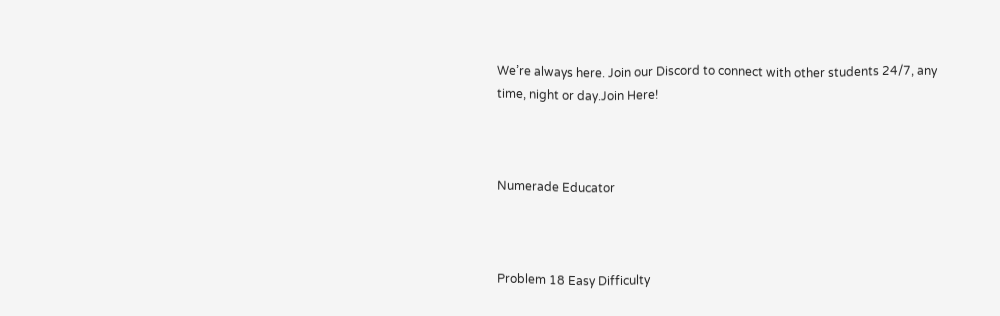We’re always here. Join our Discord to connect with other students 24/7, any time, night or day.Join Here!



Numerade Educator



Problem 18 Easy Difficulty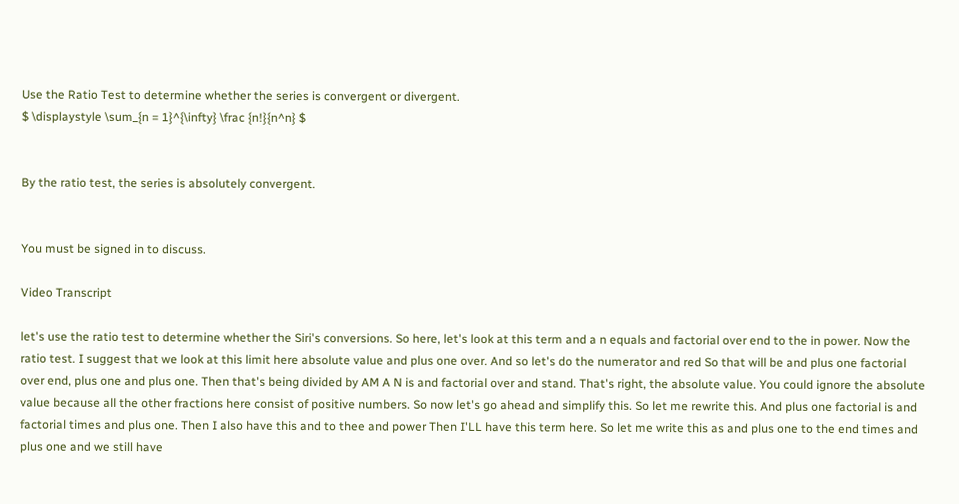Use the Ratio Test to determine whether the series is convergent or divergent.
$ \displaystyle \sum_{n = 1}^{\infty} \frac {n!}{n^n} $


By the ratio test, the series is absolutely convergent.


You must be signed in to discuss.

Video Transcript

let's use the ratio test to determine whether the Siri's conversions. So here, let's look at this term and a n equals and factorial over end to the in power. Now the ratio test. I suggest that we look at this limit here absolute value and plus one over. And so let's do the numerator and red So that will be and plus one factorial over end, plus one and plus one. Then that's being divided by AM A N is and factorial over and stand. That's right, the absolute value. You could ignore the absolute value because all the other fractions here consist of positive numbers. So now let's go ahead and simplify this. So let me rewrite this. And plus one factorial is and factorial times and plus one. Then I also have this and to thee and power Then I'LL have this term here. So let me write this as and plus one to the end times and plus one and we still have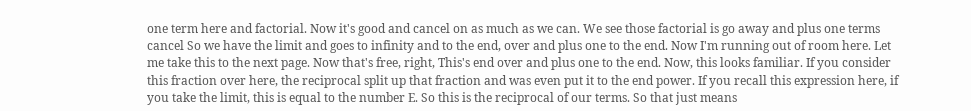one term here and factorial. Now it's good and cancel on as much as we can. We see those factorial is go away and plus one terms cancel So we have the limit and goes to infinity and to the end, over and plus one to the end. Now I'm running out of room here. Let me take this to the next page. Now that's free, right, This's end over and plus one to the end. Now, this looks familiar. If you consider this fraction over here, the reciprocal split up that fraction and was even put it to the end power. If you recall this expression here, if you take the limit, this is equal to the number E. So this is the reciprocal of our terms. So that just means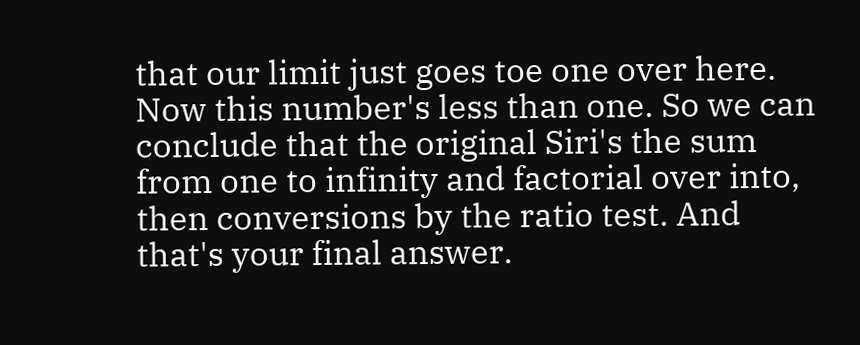that our limit just goes toe one over here. Now this number's less than one. So we can conclude that the original Siri's the sum from one to infinity and factorial over into, then conversions by the ratio test. And that's your final answer.